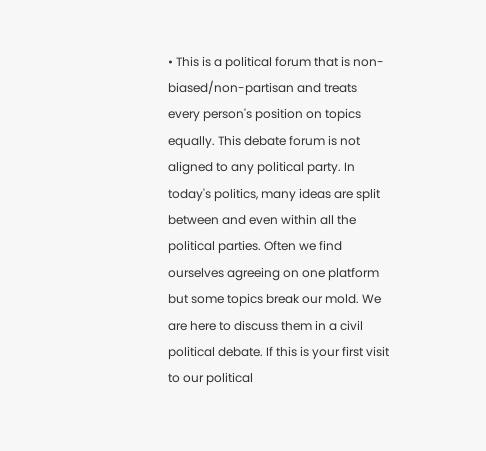• This is a political forum that is non-biased/non-partisan and treats every person's position on topics equally. This debate forum is not aligned to any political party. In today's politics, many ideas are split between and even within all the political parties. Often we find ourselves agreeing on one platform but some topics break our mold. We are here to discuss them in a civil political debate. If this is your first visit to our political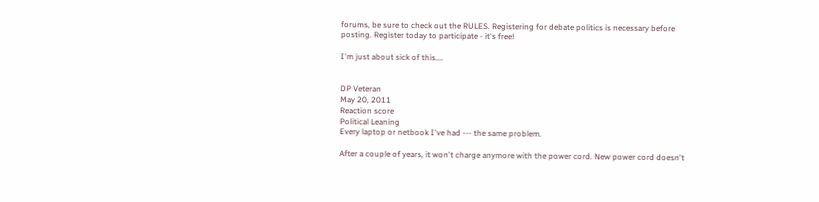forums, be sure to check out the RULES. Registering for debate politics is necessary before posting. Register today to participate - it's free!

I'm just about sick of this....


DP Veteran
May 20, 2011
Reaction score
Political Leaning
Every laptop or netbook I've had --- the same problem.

After a couple of years, it won't charge anymore with the power cord. New power cord doesn't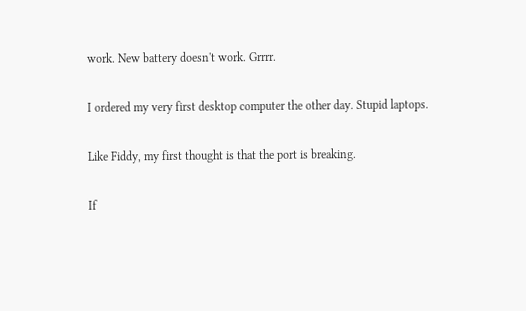work. New battery doesn't work. Grrrr.

I ordered my very first desktop computer the other day. Stupid laptops.

Like Fiddy, my first thought is that the port is breaking.

If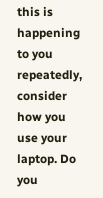this is happening to you repeatedly, consider how you use your laptop. Do you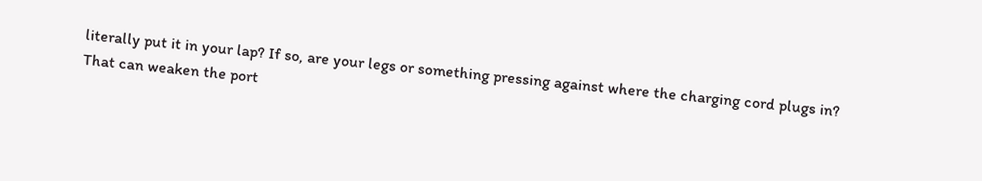literally put it in your lap? If so, are your legs or something pressing against where the charging cord plugs in? That can weaken the port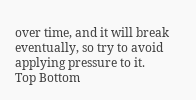over time, and it will break eventually, so try to avoid applying pressure to it.
Top Bottom